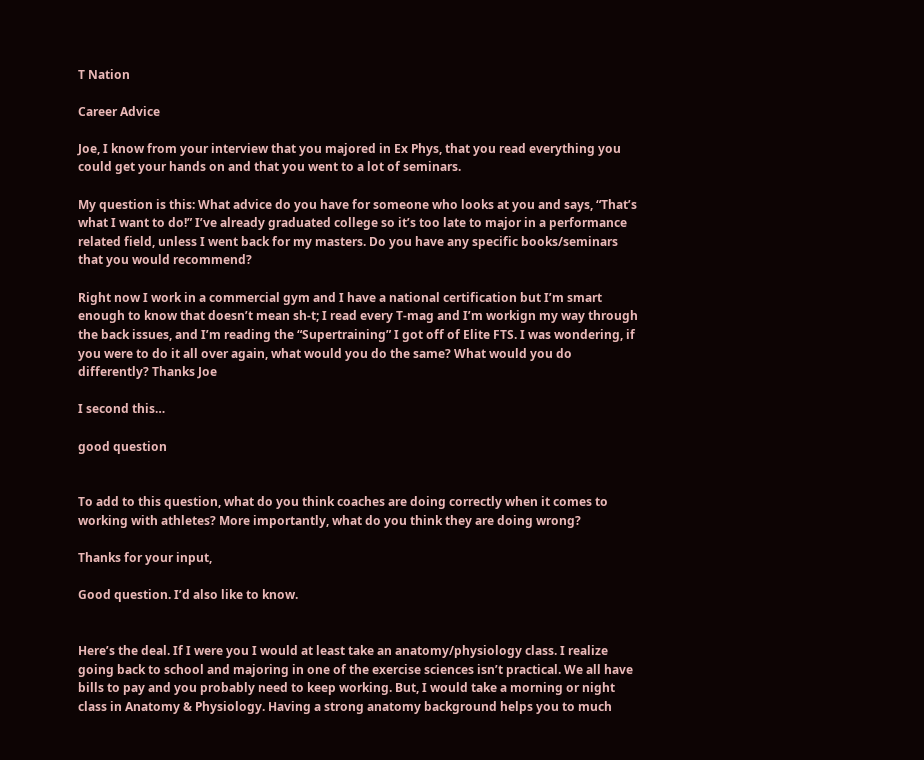T Nation

Career Advice

Joe, I know from your interview that you majored in Ex Phys, that you read everything you could get your hands on and that you went to a lot of seminars.

My question is this: What advice do you have for someone who looks at you and says, “That’s what I want to do!” I’ve already graduated college so it’s too late to major in a performance related field, unless I went back for my masters. Do you have any specific books/seminars that you would recommend?

Right now I work in a commercial gym and I have a national certification but I’m smart enough to know that doesn’t mean sh-t; I read every T-mag and I’m workign my way through the back issues, and I’m reading the “Supertraining” I got off of Elite FTS. I was wondering, if you were to do it all over again, what would you do the same? What would you do differently? Thanks Joe

I second this…

good question


To add to this question, what do you think coaches are doing correctly when it comes to working with athletes? More importantly, what do you think they are doing wrong?

Thanks for your input,

Good question. I’d also like to know.


Here’s the deal. If I were you I would at least take an anatomy/physiology class. I realize going back to school and majoring in one of the exercise sciences isn’t practical. We all have bills to pay and you probably need to keep working. But, I would take a morning or night class in Anatomy & Physiology. Having a strong anatomy background helps you to much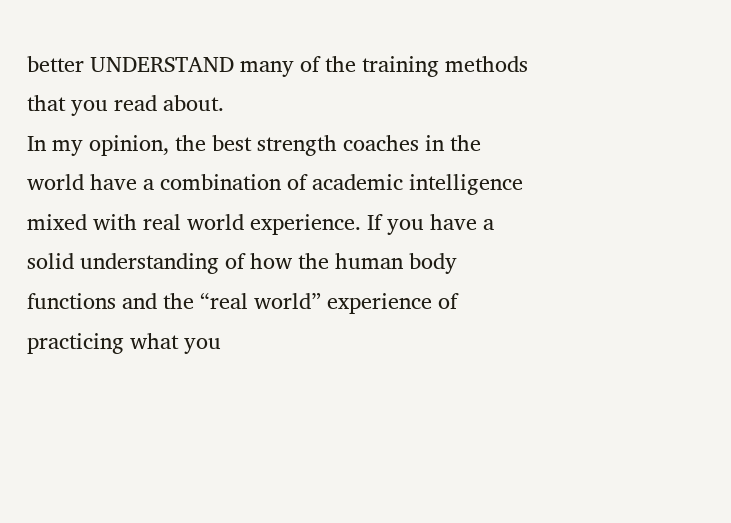better UNDERSTAND many of the training methods that you read about.
In my opinion, the best strength coaches in the world have a combination of academic intelligence mixed with real world experience. If you have a solid understanding of how the human body functions and the “real world” experience of practicing what you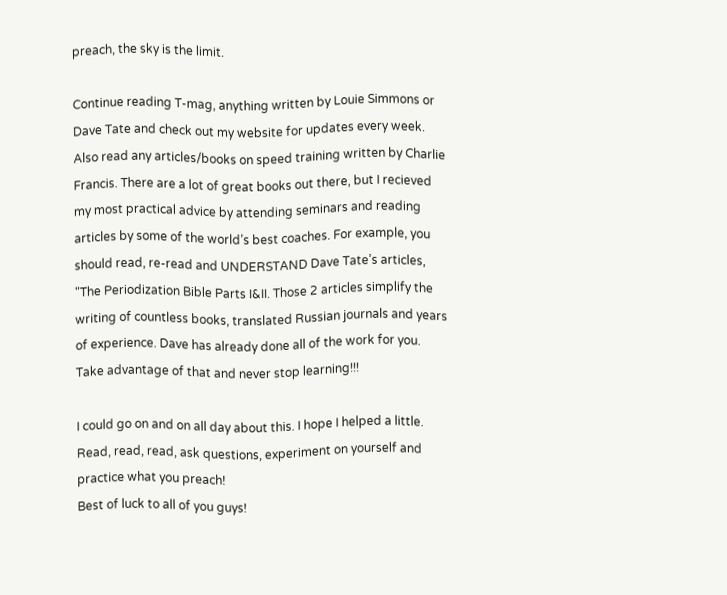preach, the sky is the limit.

Continue reading T-mag, anything written by Louie Simmons or Dave Tate and check out my website for updates every week. Also read any articles/books on speed training written by Charlie Francis. There are a lot of great books out there, but I recieved my most practical advice by attending seminars and reading articles by some of the world’s best coaches. For example, you should read, re-read and UNDERSTAND Dave Tate’s articles, "The Periodization Bible Parts I&II. Those 2 articles simplify the writing of countless books, translated Russian journals and years of experience. Dave has already done all of the work for you. Take advantage of that and never stop learning!!!

I could go on and on all day about this. I hope I helped a little. Read, read, read, ask questions, experiment on yourself and practice what you preach!
Best of luck to all of you guys!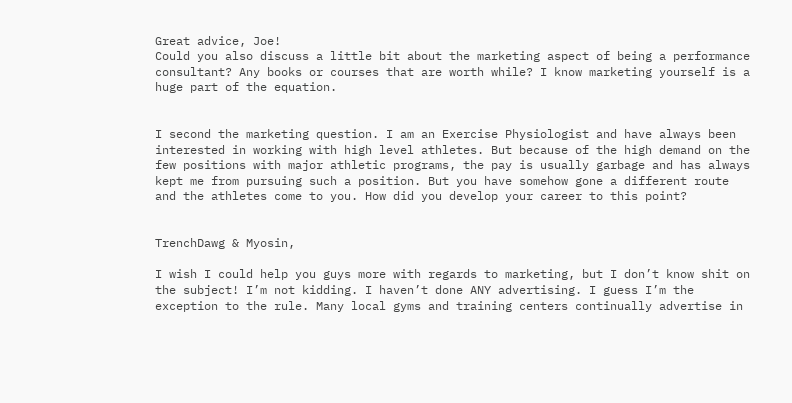Great advice, Joe!
Could you also discuss a little bit about the marketing aspect of being a performance consultant? Any books or courses that are worth while? I know marketing yourself is a huge part of the equation.


I second the marketing question. I am an Exercise Physiologist and have always been interested in working with high level athletes. But because of the high demand on the few positions with major athletic programs, the pay is usually garbage and has always kept me from pursuing such a position. But you have somehow gone a different route and the athletes come to you. How did you develop your career to this point?


TrenchDawg & Myosin,

I wish I could help you guys more with regards to marketing, but I don’t know shit on the subject! I’m not kidding. I haven’t done ANY advertising. I guess I’m the exception to the rule. Many local gyms and training centers continually advertise in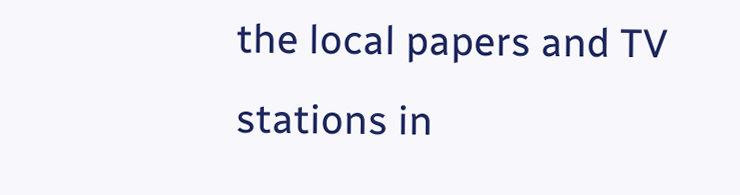the local papers and TV stations in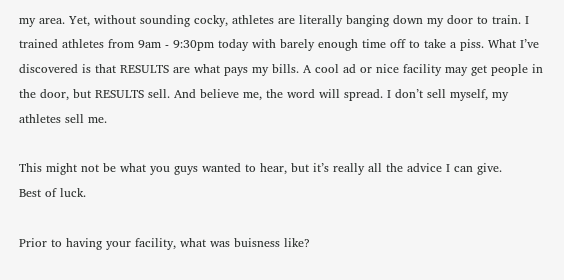my area. Yet, without sounding cocky, athletes are literally banging down my door to train. I trained athletes from 9am - 9:30pm today with barely enough time off to take a piss. What I’ve discovered is that RESULTS are what pays my bills. A cool ad or nice facility may get people in the door, but RESULTS sell. And believe me, the word will spread. I don’t sell myself, my athletes sell me.

This might not be what you guys wanted to hear, but it’s really all the advice I can give.
Best of luck.

Prior to having your facility, what was buisness like?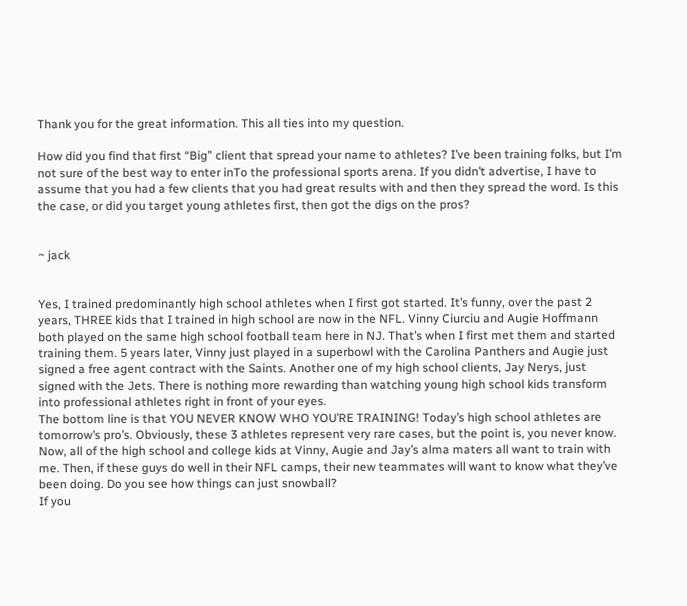Thank you for the great information. This all ties into my question.

How did you find that first “Big” client that spread your name to athletes? I’ve been training folks, but I’m not sure of the best way to enter inTo the professional sports arena. If you didn’t advertise, I have to assume that you had a few clients that you had great results with and then they spread the word. Is this the case, or did you target young athletes first, then got the digs on the pros?


~ jack


Yes, I trained predominantly high school athletes when I first got started. It’s funny, over the past 2 years, THREE kids that I trained in high school are now in the NFL. Vinny Ciurciu and Augie Hoffmann both played on the same high school football team here in NJ. That’s when I first met them and started training them. 5 years later, Vinny just played in a superbowl with the Carolina Panthers and Augie just signed a free agent contract with the Saints. Another one of my high school clients, Jay Nerys, just signed with the Jets. There is nothing more rewarding than watching young high school kids transform into professional athletes right in front of your eyes.
The bottom line is that YOU NEVER KNOW WHO YOU’RE TRAINING! Today’s high school athletes are tomorrow’s pro’s. Obviously, these 3 athletes represent very rare cases, but the point is, you never know. Now, all of the high school and college kids at Vinny, Augie and Jay’s alma maters all want to train with me. Then, if these guys do well in their NFL camps, their new teammates will want to know what they’ve been doing. Do you see how things can just snowball?
If you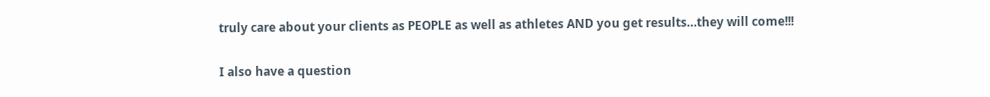truly care about your clients as PEOPLE as well as athletes AND you get results…they will come!!!

I also have a question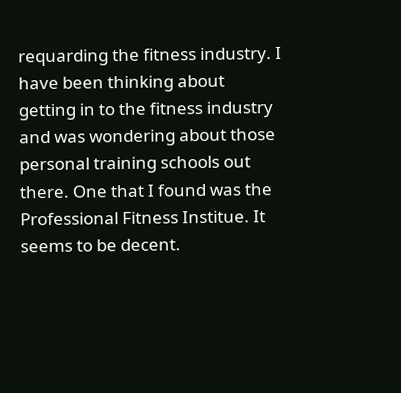requarding the fitness industry. I have been thinking about getting in to the fitness industry and was wondering about those personal training schools out there. One that I found was the Professional Fitness Institue. It seems to be decent.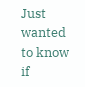Just wanted to know if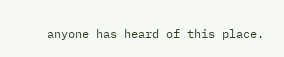anyone has heard of this place.